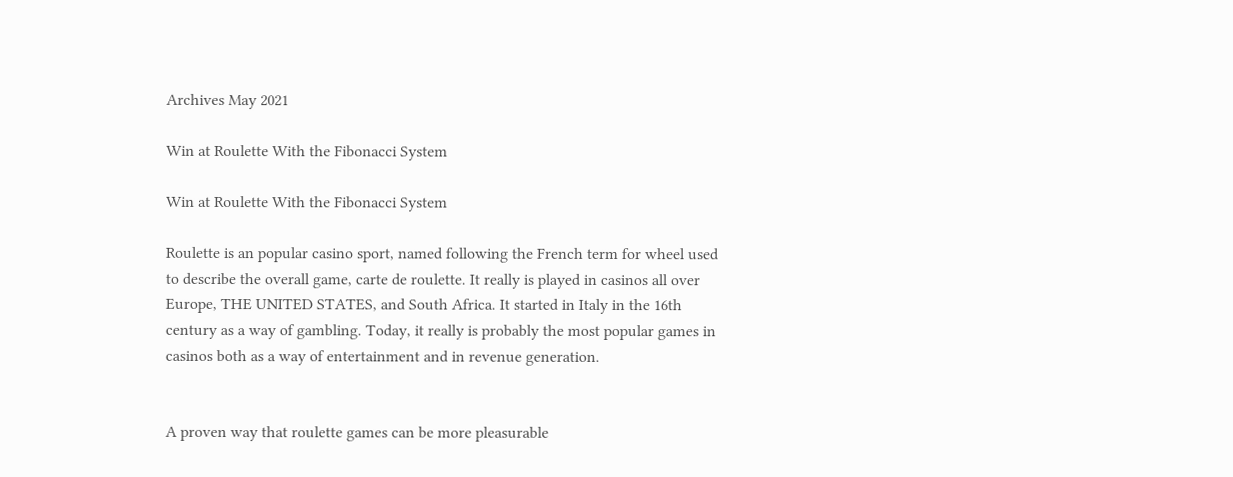Archives May 2021

Win at Roulette With the Fibonacci System

Win at Roulette With the Fibonacci System

Roulette is an popular casino sport, named following the French term for wheel used to describe the overall game, carte de roulette. It really is played in casinos all over Europe, THE UNITED STATES, and South Africa. It started in Italy in the 16th century as a way of gambling. Today, it really is probably the most popular games in casinos both as a way of entertainment and in revenue generation.


A proven way that roulette games can be more pleasurable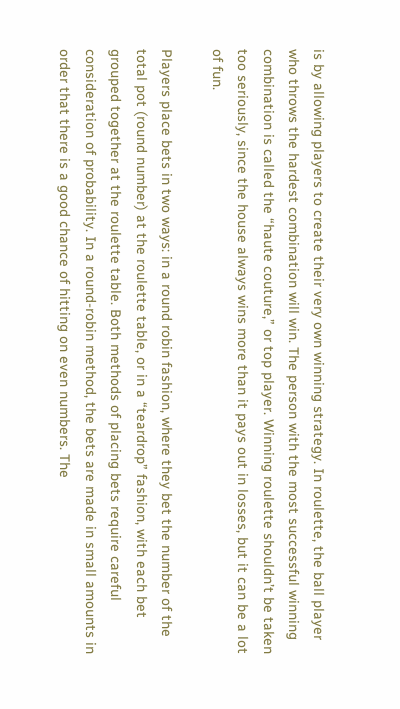is by allowing players to create their very own winning strategy. In roulette, the ball player who throws the hardest combination will win. The person with the most successful winning combination is called the “haute couture,” or top player. Winning roulette shouldn’t be taken too seriously, since the house always wins more than it pays out in losses, but it can be a lot of fun.

Players place bets in two ways: in a round robin fashion, where they bet the number of the total pot (round number) at the roulette table, or in a “teardrop” fashion, with each bet grouped together at the roulette table. Both methods of placing bets require careful consideration of probability. In a round-robin method, the bets are made in small amounts in order that there is a good chance of hitting on even numbers. The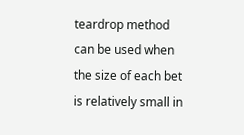teardrop method can be used when the size of each bet is relatively small in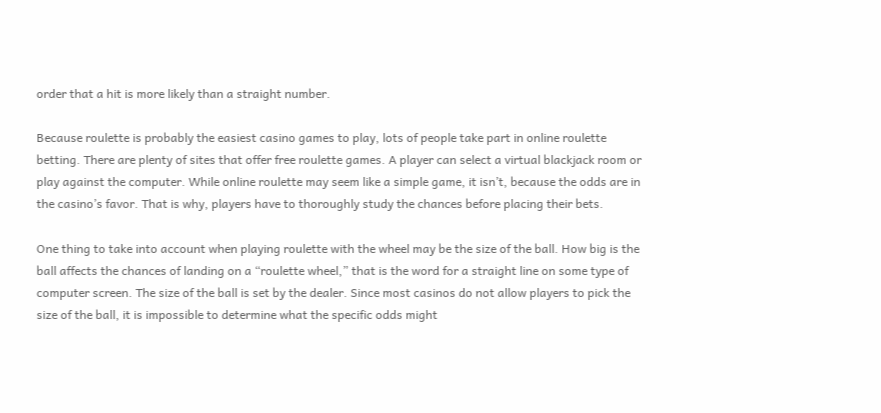order that a hit is more likely than a straight number.

Because roulette is probably the easiest casino games to play, lots of people take part in online roulette betting. There are plenty of sites that offer free roulette games. A player can select a virtual blackjack room or play against the computer. While online roulette may seem like a simple game, it isn’t, because the odds are in the casino’s favor. That is why, players have to thoroughly study the chances before placing their bets.

One thing to take into account when playing roulette with the wheel may be the size of the ball. How big is the ball affects the chances of landing on a “roulette wheel,” that is the word for a straight line on some type of computer screen. The size of the ball is set by the dealer. Since most casinos do not allow players to pick the size of the ball, it is impossible to determine what the specific odds might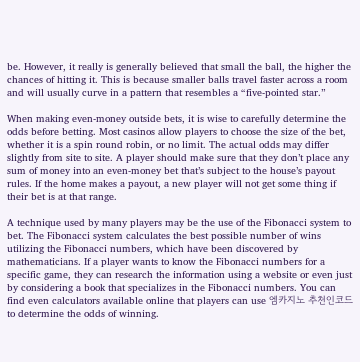be. However, it really is generally believed that small the ball, the higher the chances of hitting it. This is because smaller balls travel faster across a room and will usually curve in a pattern that resembles a “five-pointed star.”

When making even-money outside bets, it is wise to carefully determine the odds before betting. Most casinos allow players to choose the size of the bet, whether it is a spin round robin, or no limit. The actual odds may differ slightly from site to site. A player should make sure that they don’t place any sum of money into an even-money bet that’s subject to the house’s payout rules. If the home makes a payout, a new player will not get some thing if their bet is at that range.

A technique used by many players may be the use of the Fibonacci system to bet. The Fibonacci system calculates the best possible number of wins utilizing the Fibonacci numbers, which have been discovered by mathematicians. If a player wants to know the Fibonacci numbers for a specific game, they can research the information using a website or even just by considering a book that specializes in the Fibonacci numbers. You can find even calculators available online that players can use 엠카지노 추천인코드 to determine the odds of winning.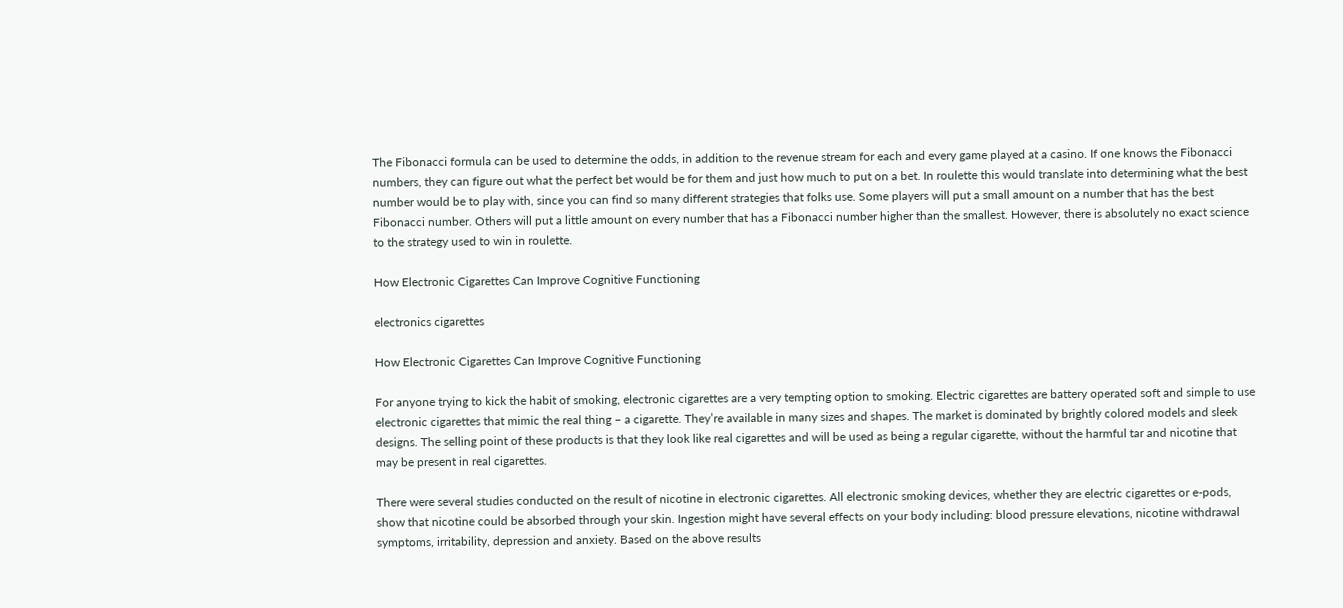The Fibonacci formula can be used to determine the odds, in addition to the revenue stream for each and every game played at a casino. If one knows the Fibonacci numbers, they can figure out what the perfect bet would be for them and just how much to put on a bet. In roulette this would translate into determining what the best number would be to play with, since you can find so many different strategies that folks use. Some players will put a small amount on a number that has the best Fibonacci number. Others will put a little amount on every number that has a Fibonacci number higher than the smallest. However, there is absolutely no exact science to the strategy used to win in roulette.

How Electronic Cigarettes Can Improve Cognitive Functioning

electronics cigarettes

How Electronic Cigarettes Can Improve Cognitive Functioning

For anyone trying to kick the habit of smoking, electronic cigarettes are a very tempting option to smoking. Electric cigarettes are battery operated soft and simple to use electronic cigarettes that mimic the real thing – a cigarette. They’re available in many sizes and shapes. The market is dominated by brightly colored models and sleek designs. The selling point of these products is that they look like real cigarettes and will be used as being a regular cigarette, without the harmful tar and nicotine that may be present in real cigarettes.

There were several studies conducted on the result of nicotine in electronic cigarettes. All electronic smoking devices, whether they are electric cigarettes or e-pods, show that nicotine could be absorbed through your skin. Ingestion might have several effects on your body including: blood pressure elevations, nicotine withdrawal symptoms, irritability, depression and anxiety. Based on the above results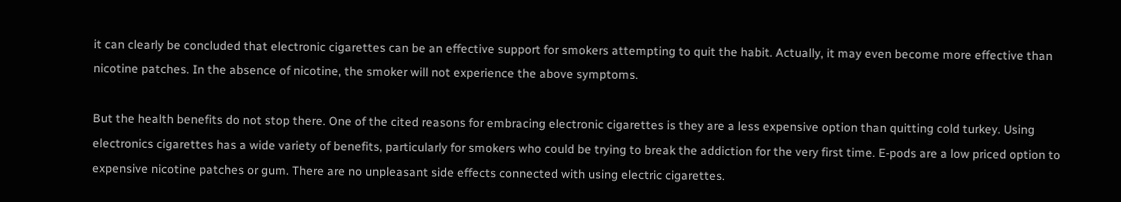it can clearly be concluded that electronic cigarettes can be an effective support for smokers attempting to quit the habit. Actually, it may even become more effective than nicotine patches. In the absence of nicotine, the smoker will not experience the above symptoms.

But the health benefits do not stop there. One of the cited reasons for embracing electronic cigarettes is they are a less expensive option than quitting cold turkey. Using electronics cigarettes has a wide variety of benefits, particularly for smokers who could be trying to break the addiction for the very first time. E-pods are a low priced option to expensive nicotine patches or gum. There are no unpleasant side effects connected with using electric cigarettes.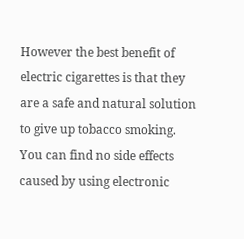However the best benefit of electric cigarettes is that they are a safe and natural solution to give up tobacco smoking. You can find no side effects caused by using electronic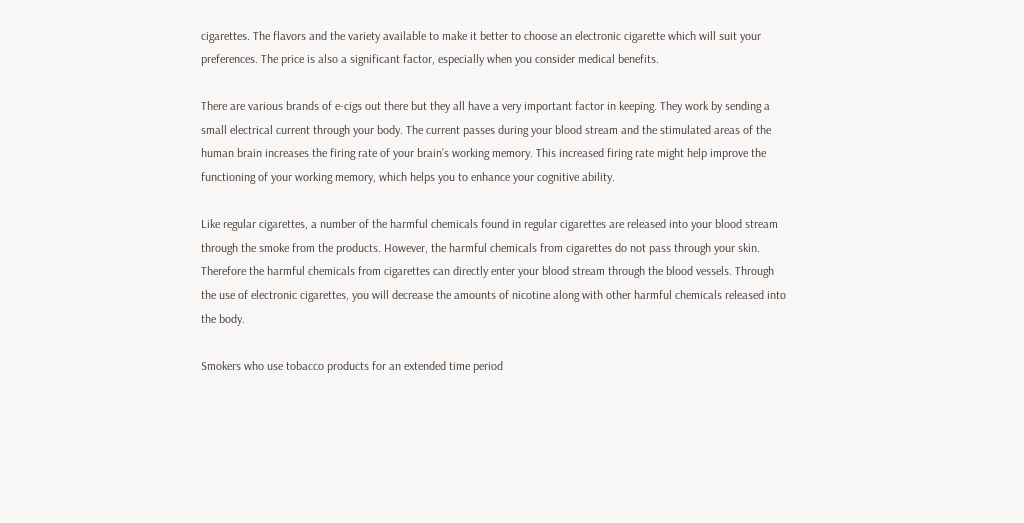cigarettes. The flavors and the variety available to make it better to choose an electronic cigarette which will suit your preferences. The price is also a significant factor, especially when you consider medical benefits.

There are various brands of e-cigs out there but they all have a very important factor in keeping. They work by sending a small electrical current through your body. The current passes during your blood stream and the stimulated areas of the human brain increases the firing rate of your brain’s working memory. This increased firing rate might help improve the functioning of your working memory, which helps you to enhance your cognitive ability.

Like regular cigarettes, a number of the harmful chemicals found in regular cigarettes are released into your blood stream through the smoke from the products. However, the harmful chemicals from cigarettes do not pass through your skin. Therefore the harmful chemicals from cigarettes can directly enter your blood stream through the blood vessels. Through the use of electronic cigarettes, you will decrease the amounts of nicotine along with other harmful chemicals released into the body.

Smokers who use tobacco products for an extended time period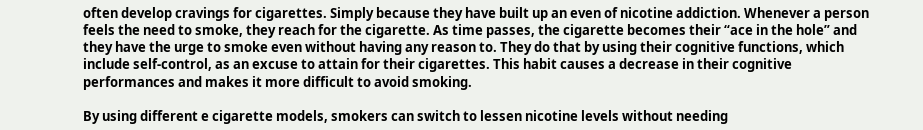often develop cravings for cigarettes. Simply because they have built up an even of nicotine addiction. Whenever a person feels the need to smoke, they reach for the cigarette. As time passes, the cigarette becomes their “ace in the hole” and they have the urge to smoke even without having any reason to. They do that by using their cognitive functions, which include self-control, as an excuse to attain for their cigarettes. This habit causes a decrease in their cognitive performances and makes it more difficult to avoid smoking.

By using different e cigarette models, smokers can switch to lessen nicotine levels without needing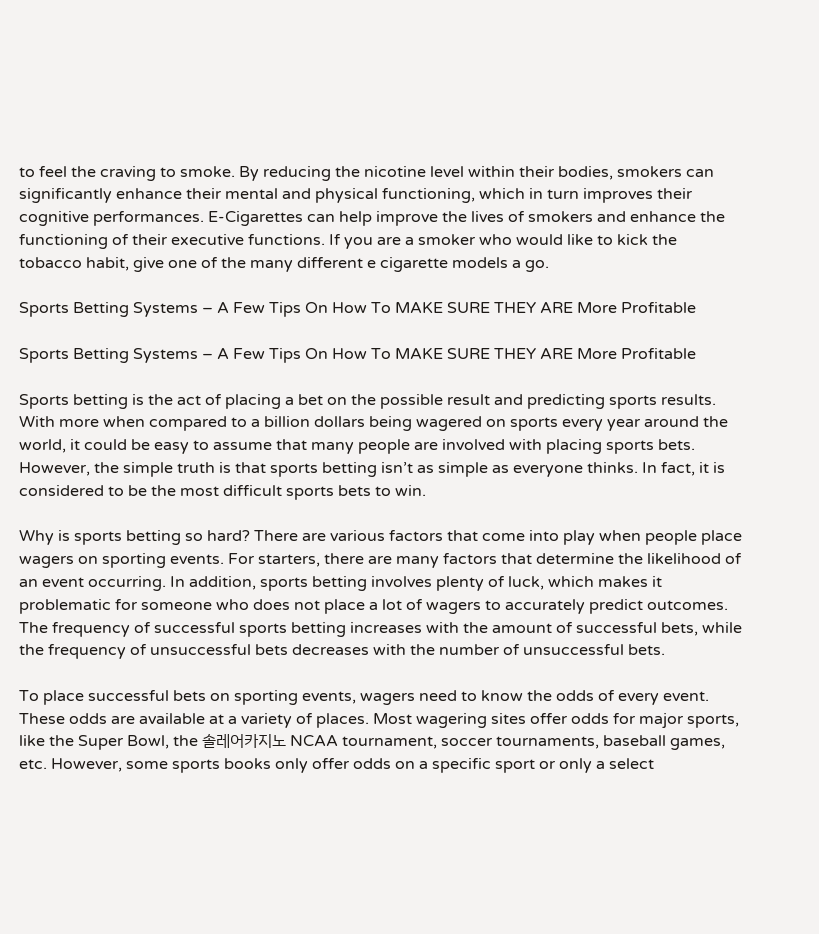to feel the craving to smoke. By reducing the nicotine level within their bodies, smokers can significantly enhance their mental and physical functioning, which in turn improves their cognitive performances. E-Cigarettes can help improve the lives of smokers and enhance the functioning of their executive functions. If you are a smoker who would like to kick the tobacco habit, give one of the many different e cigarette models a go.

Sports Betting Systems – A Few Tips On How To MAKE SURE THEY ARE More Profitable

Sports Betting Systems – A Few Tips On How To MAKE SURE THEY ARE More Profitable

Sports betting is the act of placing a bet on the possible result and predicting sports results. With more when compared to a billion dollars being wagered on sports every year around the world, it could be easy to assume that many people are involved with placing sports bets. However, the simple truth is that sports betting isn’t as simple as everyone thinks. In fact, it is considered to be the most difficult sports bets to win.

Why is sports betting so hard? There are various factors that come into play when people place wagers on sporting events. For starters, there are many factors that determine the likelihood of an event occurring. In addition, sports betting involves plenty of luck, which makes it problematic for someone who does not place a lot of wagers to accurately predict outcomes. The frequency of successful sports betting increases with the amount of successful bets, while the frequency of unsuccessful bets decreases with the number of unsuccessful bets.

To place successful bets on sporting events, wagers need to know the odds of every event. These odds are available at a variety of places. Most wagering sites offer odds for major sports, like the Super Bowl, the 솔레어카지노 NCAA tournament, soccer tournaments, baseball games, etc. However, some sports books only offer odds on a specific sport or only a select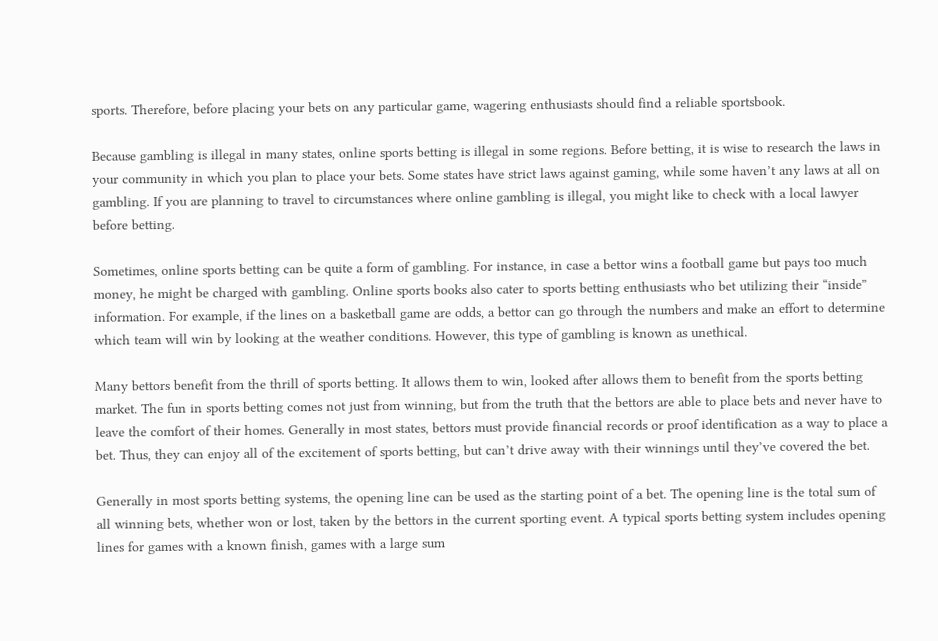sports. Therefore, before placing your bets on any particular game, wagering enthusiasts should find a reliable sportsbook.

Because gambling is illegal in many states, online sports betting is illegal in some regions. Before betting, it is wise to research the laws in your community in which you plan to place your bets. Some states have strict laws against gaming, while some haven’t any laws at all on gambling. If you are planning to travel to circumstances where online gambling is illegal, you might like to check with a local lawyer before betting.

Sometimes, online sports betting can be quite a form of gambling. For instance, in case a bettor wins a football game but pays too much money, he might be charged with gambling. Online sports books also cater to sports betting enthusiasts who bet utilizing their “inside” information. For example, if the lines on a basketball game are odds, a bettor can go through the numbers and make an effort to determine which team will win by looking at the weather conditions. However, this type of gambling is known as unethical.

Many bettors benefit from the thrill of sports betting. It allows them to win, looked after allows them to benefit from the sports betting market. The fun in sports betting comes not just from winning, but from the truth that the bettors are able to place bets and never have to leave the comfort of their homes. Generally in most states, bettors must provide financial records or proof identification as a way to place a bet. Thus, they can enjoy all of the excitement of sports betting, but can’t drive away with their winnings until they’ve covered the bet.

Generally in most sports betting systems, the opening line can be used as the starting point of a bet. The opening line is the total sum of all winning bets, whether won or lost, taken by the bettors in the current sporting event. A typical sports betting system includes opening lines for games with a known finish, games with a large sum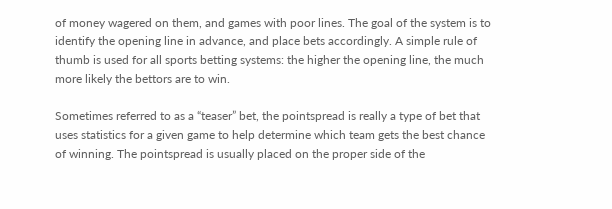of money wagered on them, and games with poor lines. The goal of the system is to identify the opening line in advance, and place bets accordingly. A simple rule of thumb is used for all sports betting systems: the higher the opening line, the much more likely the bettors are to win.

Sometimes referred to as a “teaser” bet, the pointspread is really a type of bet that uses statistics for a given game to help determine which team gets the best chance of winning. The pointspread is usually placed on the proper side of the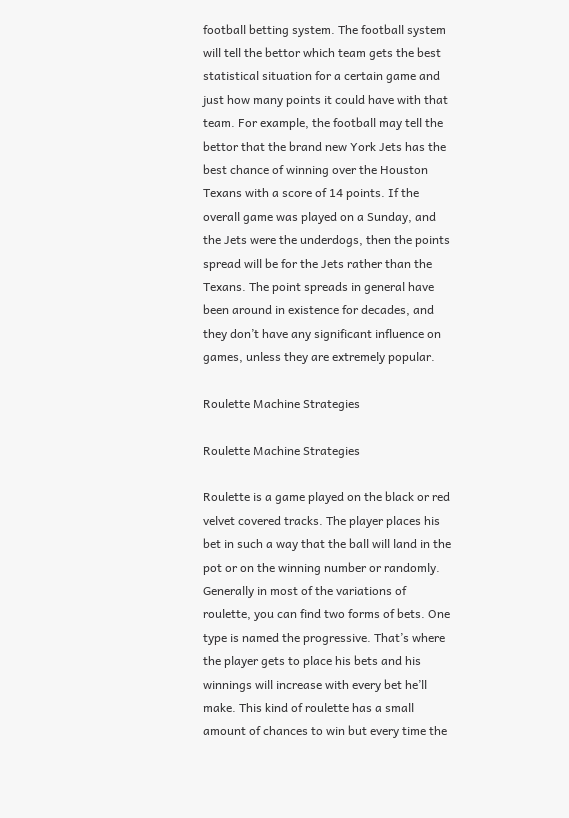football betting system. The football system will tell the bettor which team gets the best statistical situation for a certain game and just how many points it could have with that team. For example, the football may tell the bettor that the brand new York Jets has the best chance of winning over the Houston Texans with a score of 14 points. If the overall game was played on a Sunday, and the Jets were the underdogs, then the points spread will be for the Jets rather than the Texans. The point spreads in general have been around in existence for decades, and they don’t have any significant influence on games, unless they are extremely popular.

Roulette Machine Strategies

Roulette Machine Strategies

Roulette is a game played on the black or red velvet covered tracks. The player places his bet in such a way that the ball will land in the pot or on the winning number or randomly. Generally in most of the variations of roulette, you can find two forms of bets. One type is named the progressive. That’s where the player gets to place his bets and his winnings will increase with every bet he’ll make. This kind of roulette has a small amount of chances to win but every time the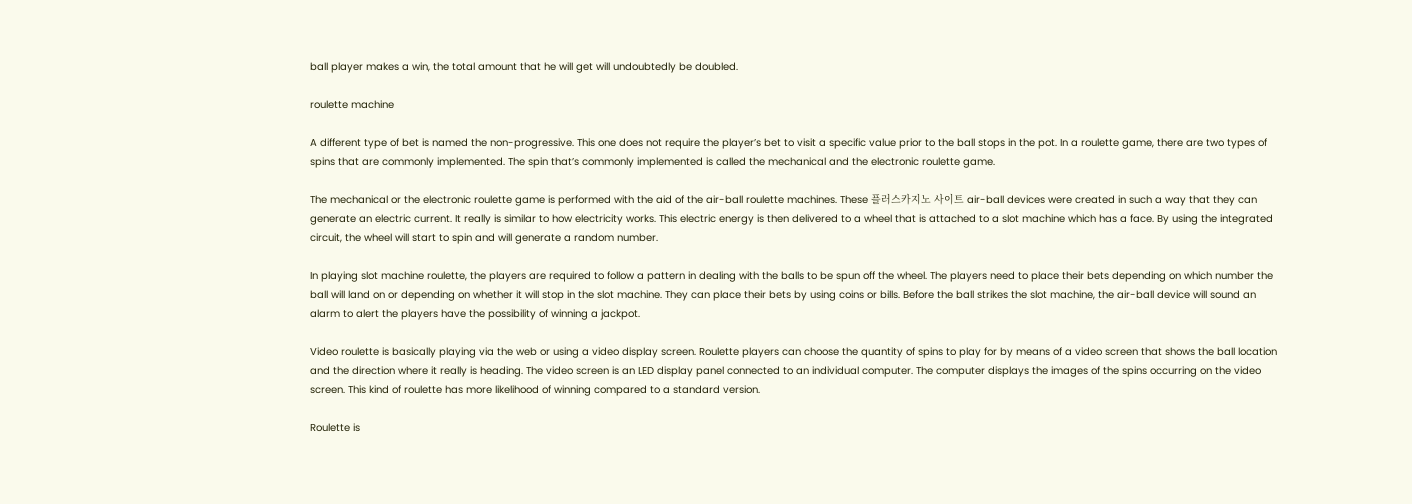ball player makes a win, the total amount that he will get will undoubtedly be doubled.

roulette machine

A different type of bet is named the non-progressive. This one does not require the player’s bet to visit a specific value prior to the ball stops in the pot. In a roulette game, there are two types of spins that are commonly implemented. The spin that’s commonly implemented is called the mechanical and the electronic roulette game.

The mechanical or the electronic roulette game is performed with the aid of the air-ball roulette machines. These 플러스카지노 사이트 air-ball devices were created in such a way that they can generate an electric current. It really is similar to how electricity works. This electric energy is then delivered to a wheel that is attached to a slot machine which has a face. By using the integrated circuit, the wheel will start to spin and will generate a random number.

In playing slot machine roulette, the players are required to follow a pattern in dealing with the balls to be spun off the wheel. The players need to place their bets depending on which number the ball will land on or depending on whether it will stop in the slot machine. They can place their bets by using coins or bills. Before the ball strikes the slot machine, the air-ball device will sound an alarm to alert the players have the possibility of winning a jackpot.

Video roulette is basically playing via the web or using a video display screen. Roulette players can choose the quantity of spins to play for by means of a video screen that shows the ball location and the direction where it really is heading. The video screen is an LED display panel connected to an individual computer. The computer displays the images of the spins occurring on the video screen. This kind of roulette has more likelihood of winning compared to a standard version.

Roulette is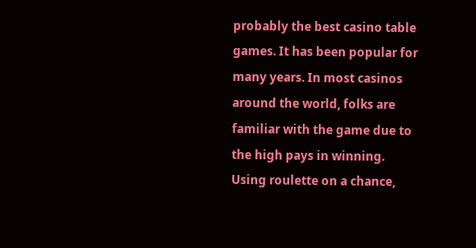probably the best casino table games. It has been popular for many years. In most casinos around the world, folks are familiar with the game due to the high pays in winning. Using roulette on a chance,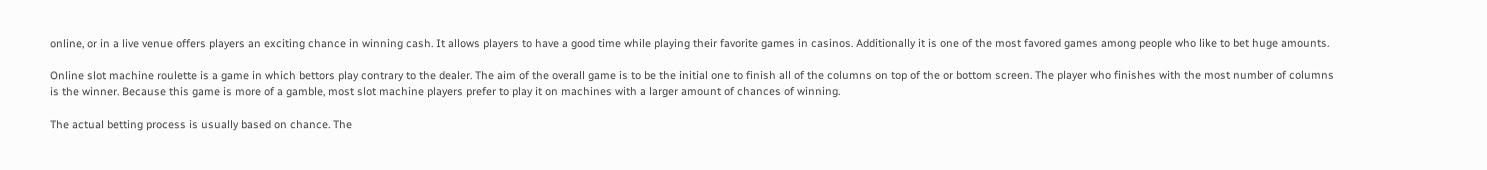online, or in a live venue offers players an exciting chance in winning cash. It allows players to have a good time while playing their favorite games in casinos. Additionally it is one of the most favored games among people who like to bet huge amounts.

Online slot machine roulette is a game in which bettors play contrary to the dealer. The aim of the overall game is to be the initial one to finish all of the columns on top of the or bottom screen. The player who finishes with the most number of columns is the winner. Because this game is more of a gamble, most slot machine players prefer to play it on machines with a larger amount of chances of winning.

The actual betting process is usually based on chance. The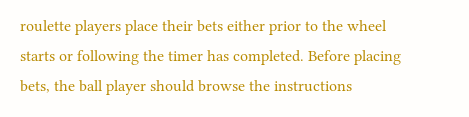roulette players place their bets either prior to the wheel starts or following the timer has completed. Before placing bets, the ball player should browse the instructions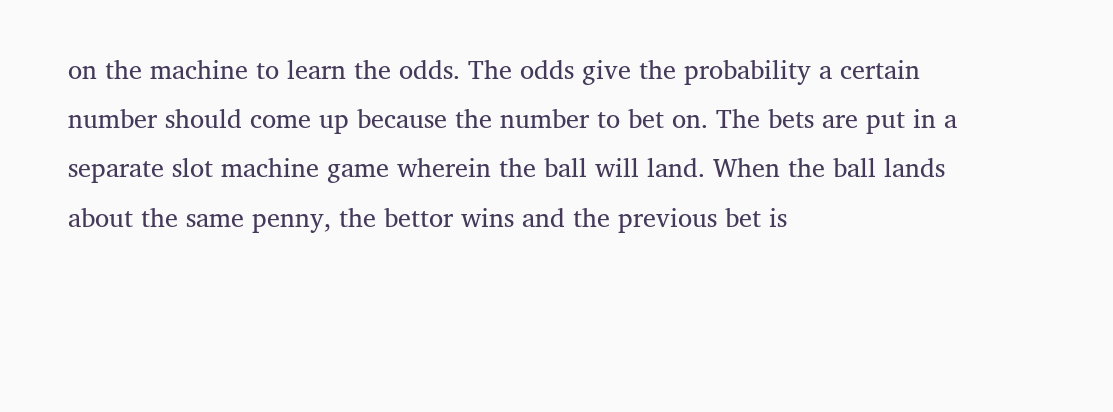on the machine to learn the odds. The odds give the probability a certain number should come up because the number to bet on. The bets are put in a separate slot machine game wherein the ball will land. When the ball lands about the same penny, the bettor wins and the previous bet is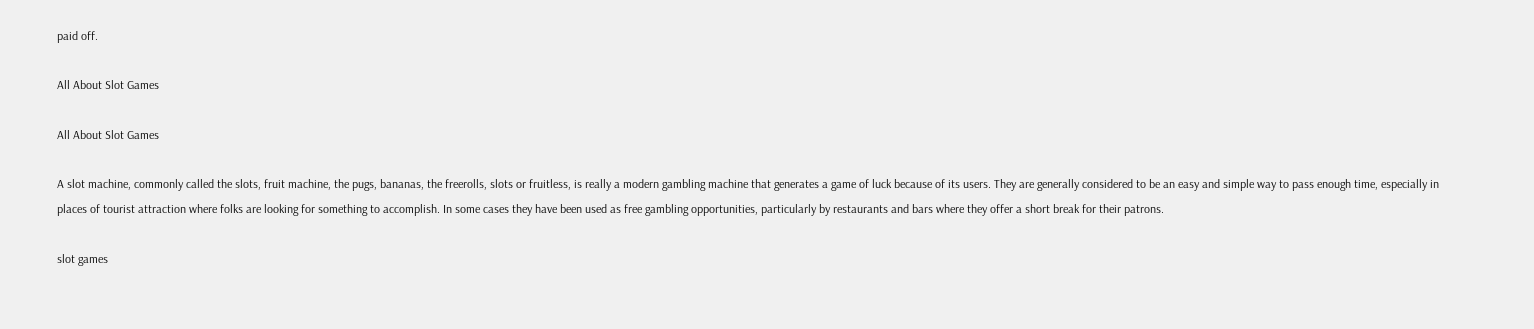paid off.

All About Slot Games

All About Slot Games

A slot machine, commonly called the slots, fruit machine, the pugs, bananas, the freerolls, slots or fruitless, is really a modern gambling machine that generates a game of luck because of its users. They are generally considered to be an easy and simple way to pass enough time, especially in places of tourist attraction where folks are looking for something to accomplish. In some cases they have been used as free gambling opportunities, particularly by restaurants and bars where they offer a short break for their patrons.

slot games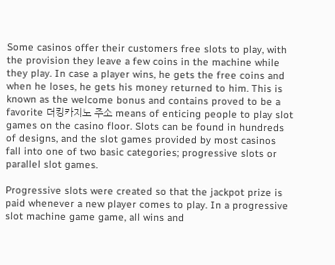Some casinos offer their customers free slots to play, with the provision they leave a few coins in the machine while they play. In case a player wins, he gets the free coins and when he loses, he gets his money returned to him. This is known as the welcome bonus and contains proved to be a favorite 더킹카지노 주소 means of enticing people to play slot games on the casino floor. Slots can be found in hundreds of designs, and the slot games provided by most casinos fall into one of two basic categories; progressive slots or parallel slot games.

Progressive slots were created so that the jackpot prize is paid whenever a new player comes to play. In a progressive slot machine game game, all wins and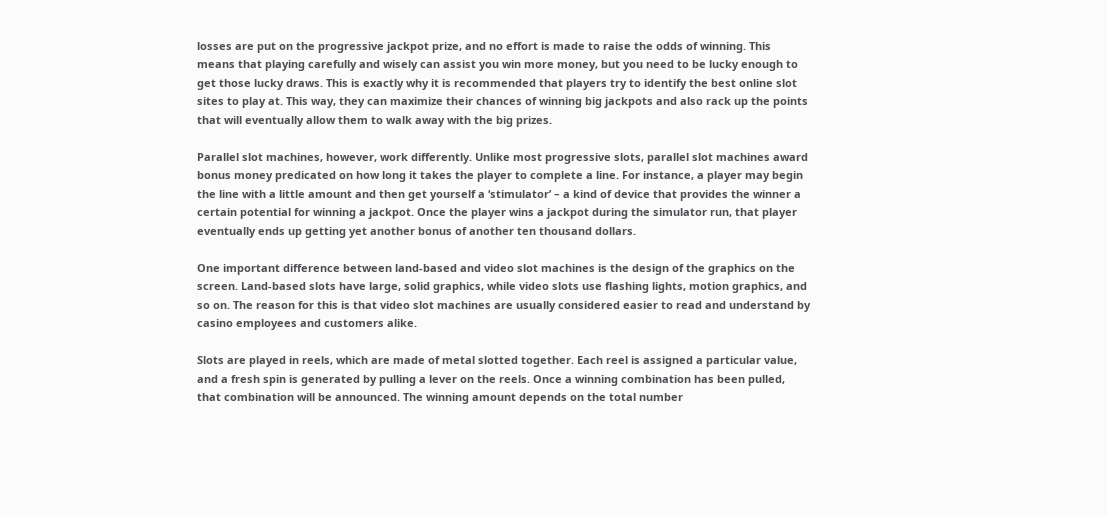losses are put on the progressive jackpot prize, and no effort is made to raise the odds of winning. This means that playing carefully and wisely can assist you win more money, but you need to be lucky enough to get those lucky draws. This is exactly why it is recommended that players try to identify the best online slot sites to play at. This way, they can maximize their chances of winning big jackpots and also rack up the points that will eventually allow them to walk away with the big prizes.

Parallel slot machines, however, work differently. Unlike most progressive slots, parallel slot machines award bonus money predicated on how long it takes the player to complete a line. For instance, a player may begin the line with a little amount and then get yourself a ‘stimulator’ – a kind of device that provides the winner a certain potential for winning a jackpot. Once the player wins a jackpot during the simulator run, that player eventually ends up getting yet another bonus of another ten thousand dollars.

One important difference between land-based and video slot machines is the design of the graphics on the screen. Land-based slots have large, solid graphics, while video slots use flashing lights, motion graphics, and so on. The reason for this is that video slot machines are usually considered easier to read and understand by casino employees and customers alike.

Slots are played in reels, which are made of metal slotted together. Each reel is assigned a particular value, and a fresh spin is generated by pulling a lever on the reels. Once a winning combination has been pulled, that combination will be announced. The winning amount depends on the total number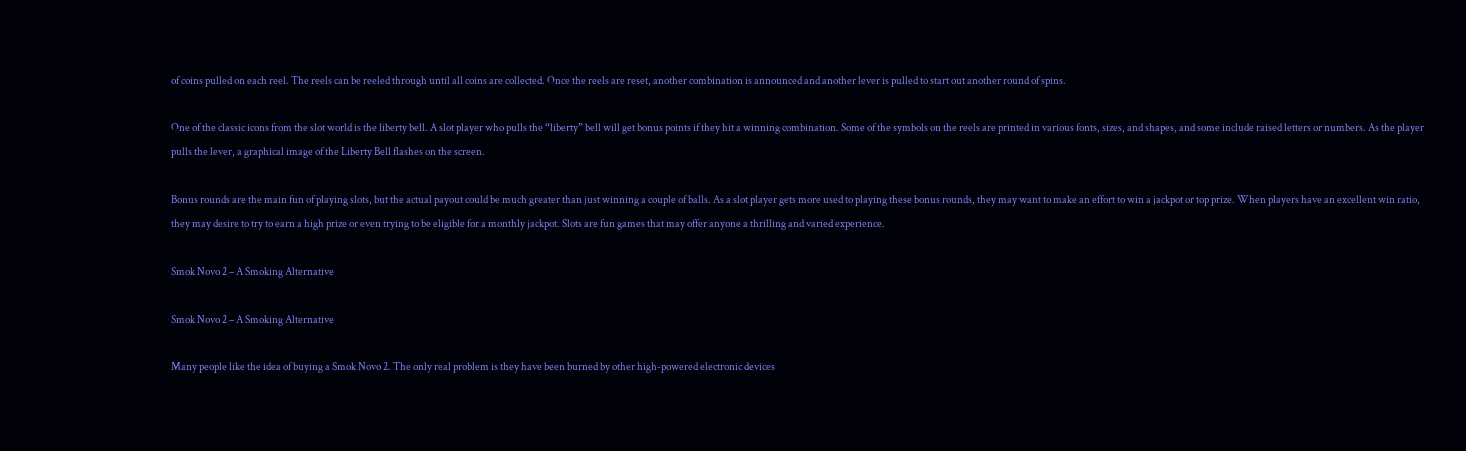of coins pulled on each reel. The reels can be reeled through until all coins are collected. Once the reels are reset, another combination is announced and another lever is pulled to start out another round of spins.

One of the classic icons from the slot world is the liberty bell. A slot player who pulls the “liberty” bell will get bonus points if they hit a winning combination. Some of the symbols on the reels are printed in various fonts, sizes, and shapes, and some include raised letters or numbers. As the player pulls the lever, a graphical image of the Liberty Bell flashes on the screen.

Bonus rounds are the main fun of playing slots, but the actual payout could be much greater than just winning a couple of balls. As a slot player gets more used to playing these bonus rounds, they may want to make an effort to win a jackpot or top prize. When players have an excellent win ratio, they may desire to try to earn a high prize or even trying to be eligible for a monthly jackpot. Slots are fun games that may offer anyone a thrilling and varied experience.

Smok Novo 2 – A Smoking Alternative

Smok Novo 2 – A Smoking Alternative

Many people like the idea of buying a Smok Novo 2. The only real problem is they have been burned by other high-powered electronic devices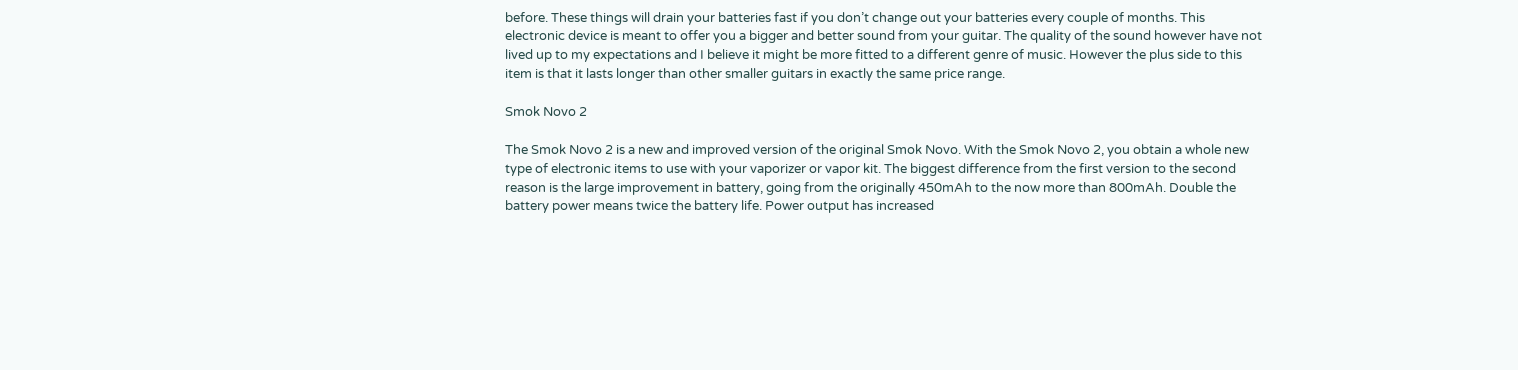before. These things will drain your batteries fast if you don’t change out your batteries every couple of months. This electronic device is meant to offer you a bigger and better sound from your guitar. The quality of the sound however have not lived up to my expectations and I believe it might be more fitted to a different genre of music. However the plus side to this item is that it lasts longer than other smaller guitars in exactly the same price range.

Smok Novo 2

The Smok Novo 2 is a new and improved version of the original Smok Novo. With the Smok Novo 2, you obtain a whole new type of electronic items to use with your vaporizer or vapor kit. The biggest difference from the first version to the second reason is the large improvement in battery, going from the originally 450mAh to the now more than 800mAh. Double the battery power means twice the battery life. Power output has increased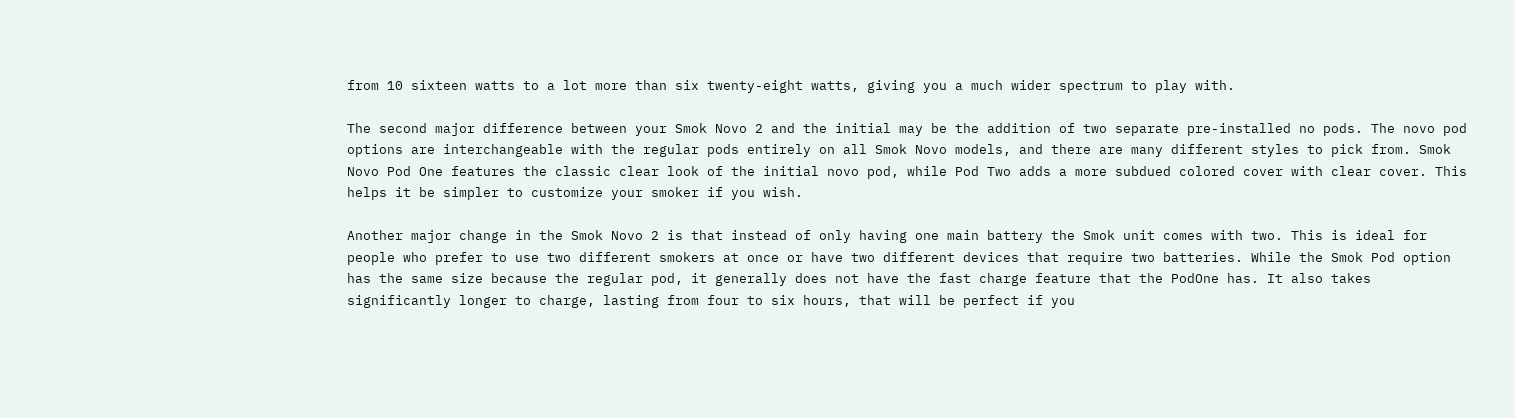from 10 sixteen watts to a lot more than six twenty-eight watts, giving you a much wider spectrum to play with.

The second major difference between your Smok Novo 2 and the initial may be the addition of two separate pre-installed no pods. The novo pod options are interchangeable with the regular pods entirely on all Smok Novo models, and there are many different styles to pick from. Smok Novo Pod One features the classic clear look of the initial novo pod, while Pod Two adds a more subdued colored cover with clear cover. This helps it be simpler to customize your smoker if you wish.

Another major change in the Smok Novo 2 is that instead of only having one main battery the Smok unit comes with two. This is ideal for people who prefer to use two different smokers at once or have two different devices that require two batteries. While the Smok Pod option has the same size because the regular pod, it generally does not have the fast charge feature that the PodOne has. It also takes significantly longer to charge, lasting from four to six hours, that will be perfect if you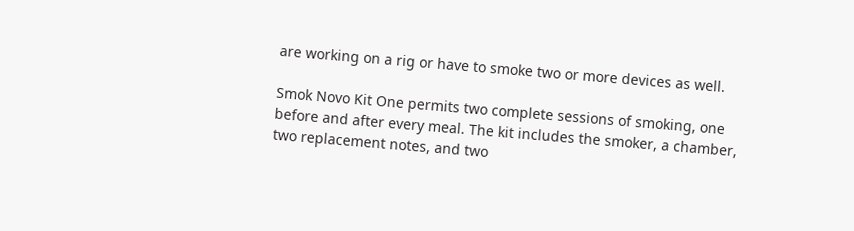are working on a rig or have to smoke two or more devices as well.

Smok Novo Kit One permits two complete sessions of smoking, one before and after every meal. The kit includes the smoker, a chamber, two replacement notes, and two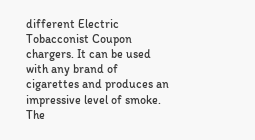different Electric Tobacconist Coupon chargers. It can be used with any brand of cigarettes and produces an impressive level of smoke. The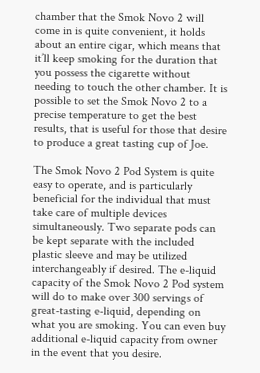chamber that the Smok Novo 2 will come in is quite convenient, it holds about an entire cigar, which means that it’ll keep smoking for the duration that you possess the cigarette without needing to touch the other chamber. It is possible to set the Smok Novo 2 to a precise temperature to get the best results, that is useful for those that desire to produce a great tasting cup of Joe.

The Smok Novo 2 Pod System is quite easy to operate, and is particularly beneficial for the individual that must take care of multiple devices simultaneously. Two separate pods can be kept separate with the included plastic sleeve and may be utilized interchangeably if desired. The e-liquid capacity of the Smok Novo 2 Pod system will do to make over 300 servings of great-tasting e-liquid, depending on what you are smoking. You can even buy additional e-liquid capacity from owner in the event that you desire.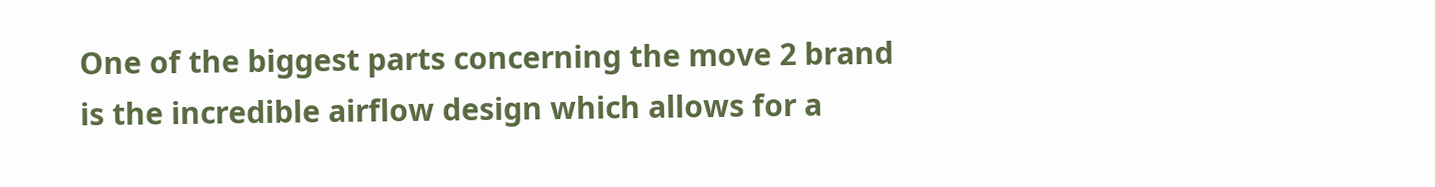One of the biggest parts concerning the move 2 brand is the incredible airflow design which allows for a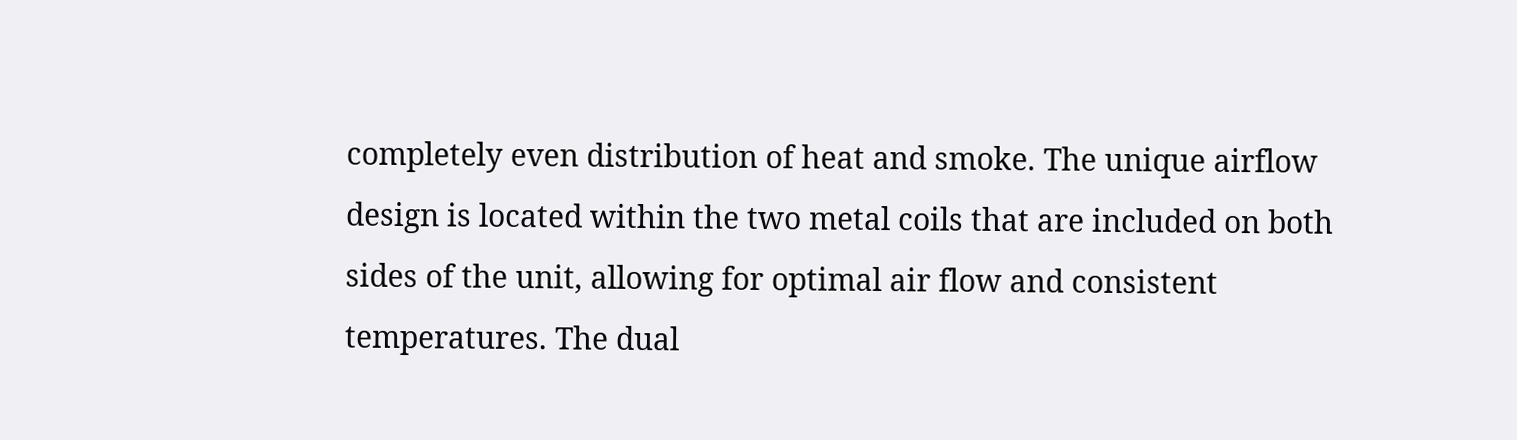completely even distribution of heat and smoke. The unique airflow design is located within the two metal coils that are included on both sides of the unit, allowing for optimal air flow and consistent temperatures. The dual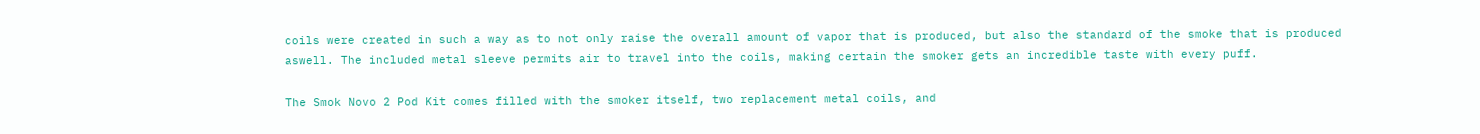coils were created in such a way as to not only raise the overall amount of vapor that is produced, but also the standard of the smoke that is produced aswell. The included metal sleeve permits air to travel into the coils, making certain the smoker gets an incredible taste with every puff.

The Smok Novo 2 Pod Kit comes filled with the smoker itself, two replacement metal coils, and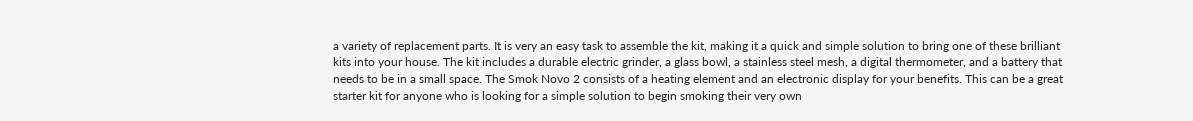a variety of replacement parts. It is very an easy task to assemble the kit, making it a quick and simple solution to bring one of these brilliant kits into your house. The kit includes a durable electric grinder, a glass bowl, a stainless steel mesh, a digital thermometer, and a battery that needs to be in a small space. The Smok Novo 2 consists of a heating element and an electronic display for your benefits. This can be a great starter kit for anyone who is looking for a simple solution to begin smoking their very own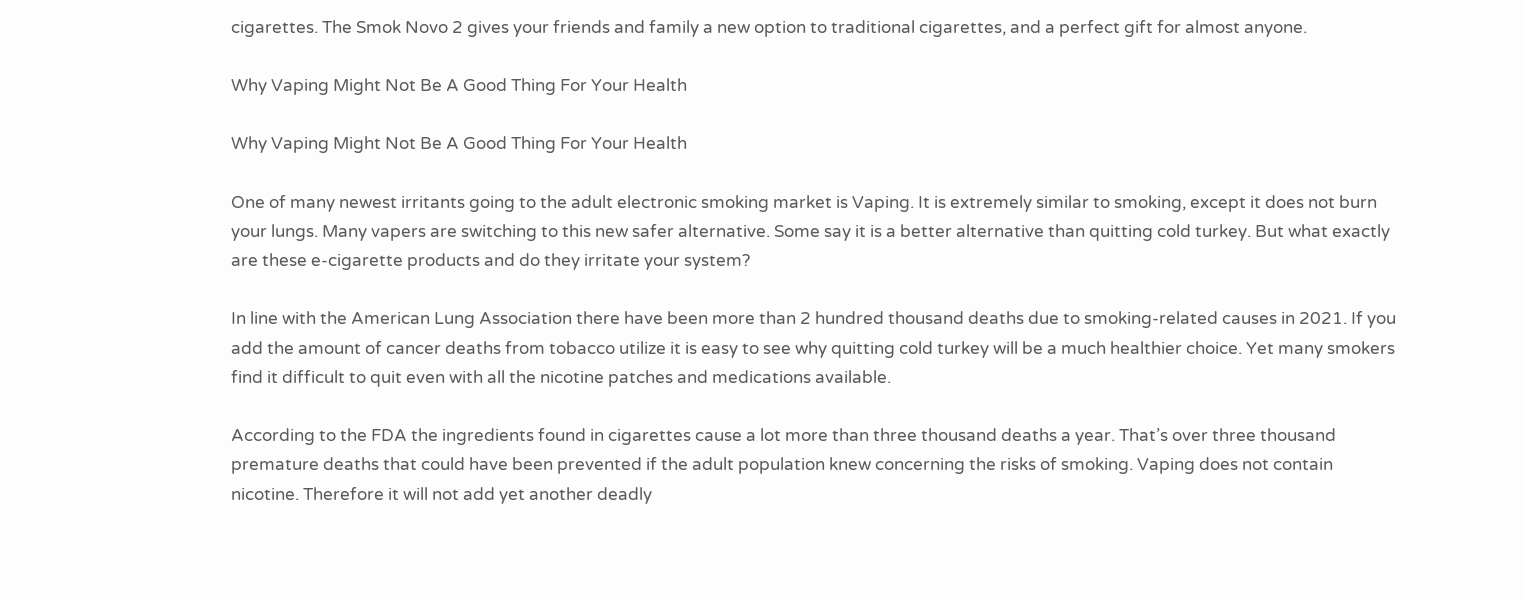cigarettes. The Smok Novo 2 gives your friends and family a new option to traditional cigarettes, and a perfect gift for almost anyone.

Why Vaping Might Not Be A Good Thing For Your Health

Why Vaping Might Not Be A Good Thing For Your Health

One of many newest irritants going to the adult electronic smoking market is Vaping. It is extremely similar to smoking, except it does not burn your lungs. Many vapers are switching to this new safer alternative. Some say it is a better alternative than quitting cold turkey. But what exactly are these e-cigarette products and do they irritate your system?

In line with the American Lung Association there have been more than 2 hundred thousand deaths due to smoking-related causes in 2021. If you add the amount of cancer deaths from tobacco utilize it is easy to see why quitting cold turkey will be a much healthier choice. Yet many smokers find it difficult to quit even with all the nicotine patches and medications available.

According to the FDA the ingredients found in cigarettes cause a lot more than three thousand deaths a year. That’s over three thousand premature deaths that could have been prevented if the adult population knew concerning the risks of smoking. Vaping does not contain nicotine. Therefore it will not add yet another deadly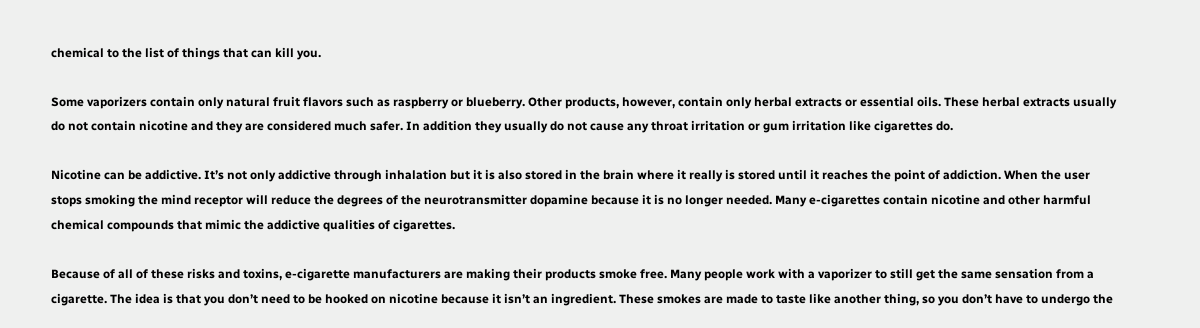chemical to the list of things that can kill you.

Some vaporizers contain only natural fruit flavors such as raspberry or blueberry. Other products, however, contain only herbal extracts or essential oils. These herbal extracts usually do not contain nicotine and they are considered much safer. In addition they usually do not cause any throat irritation or gum irritation like cigarettes do.

Nicotine can be addictive. It’s not only addictive through inhalation but it is also stored in the brain where it really is stored until it reaches the point of addiction. When the user stops smoking the mind receptor will reduce the degrees of the neurotransmitter dopamine because it is no longer needed. Many e-cigarettes contain nicotine and other harmful chemical compounds that mimic the addictive qualities of cigarettes.

Because of all of these risks and toxins, e-cigarette manufacturers are making their products smoke free. Many people work with a vaporizer to still get the same sensation from a cigarette. The idea is that you don’t need to be hooked on nicotine because it isn’t an ingredient. These smokes are made to taste like another thing, so you don’t have to undergo the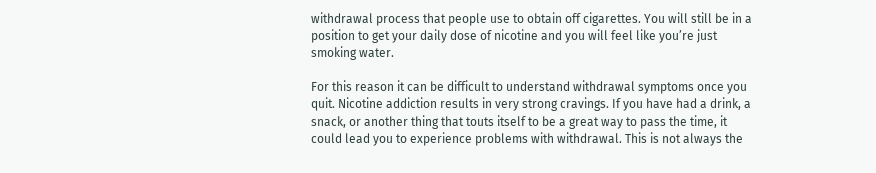withdrawal process that people use to obtain off cigarettes. You will still be in a position to get your daily dose of nicotine and you will feel like you’re just smoking water.

For this reason it can be difficult to understand withdrawal symptoms once you quit. Nicotine addiction results in very strong cravings. If you have had a drink, a snack, or another thing that touts itself to be a great way to pass the time, it could lead you to experience problems with withdrawal. This is not always the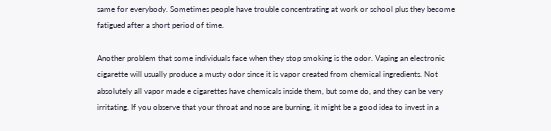same for everybody. Sometimes people have trouble concentrating at work or school plus they become fatigued after a short period of time.

Another problem that some individuals face when they stop smoking is the odor. Vaping an electronic cigarette will usually produce a musty odor since it is vapor created from chemical ingredients. Not absolutely all vapor made e cigarettes have chemicals inside them, but some do, and they can be very irritating. If you observe that your throat and nose are burning, it might be a good idea to invest in a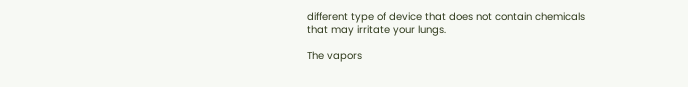different type of device that does not contain chemicals that may irritate your lungs.

The vapors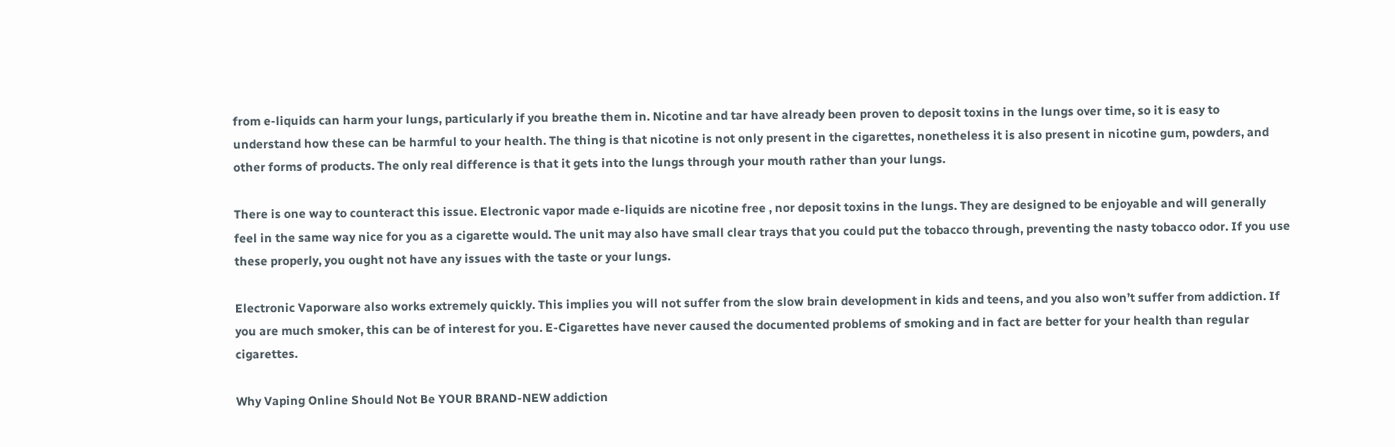from e-liquids can harm your lungs, particularly if you breathe them in. Nicotine and tar have already been proven to deposit toxins in the lungs over time, so it is easy to understand how these can be harmful to your health. The thing is that nicotine is not only present in the cigarettes, nonetheless it is also present in nicotine gum, powders, and other forms of products. The only real difference is that it gets into the lungs through your mouth rather than your lungs.

There is one way to counteract this issue. Electronic vapor made e-liquids are nicotine free , nor deposit toxins in the lungs. They are designed to be enjoyable and will generally feel in the same way nice for you as a cigarette would. The unit may also have small clear trays that you could put the tobacco through, preventing the nasty tobacco odor. If you use these properly, you ought not have any issues with the taste or your lungs.

Electronic Vaporware also works extremely quickly. This implies you will not suffer from the slow brain development in kids and teens, and you also won’t suffer from addiction. If you are much smoker, this can be of interest for you. E-Cigarettes have never caused the documented problems of smoking and in fact are better for your health than regular cigarettes.

Why Vaping Online Should Not Be YOUR BRAND-NEW addiction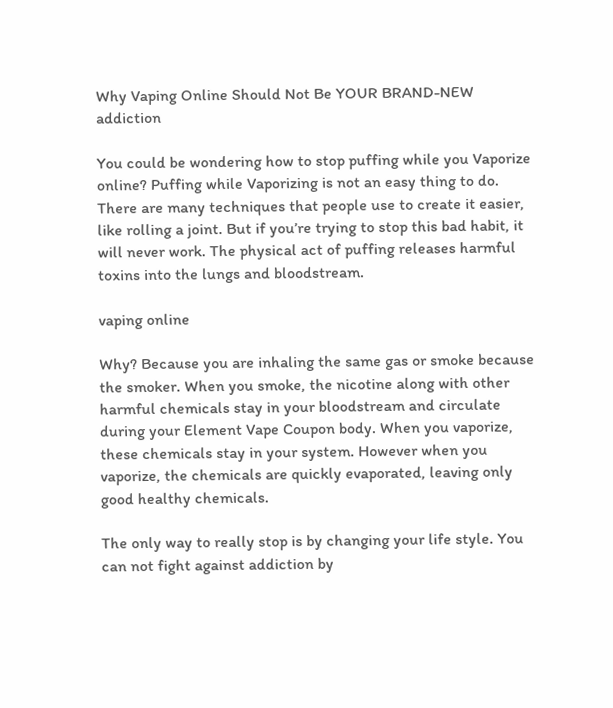Why Vaping Online Should Not Be YOUR BRAND-NEW addiction

You could be wondering how to stop puffing while you Vaporize online? Puffing while Vaporizing is not an easy thing to do. There are many techniques that people use to create it easier, like rolling a joint. But if you’re trying to stop this bad habit, it will never work. The physical act of puffing releases harmful toxins into the lungs and bloodstream.

vaping online

Why? Because you are inhaling the same gas or smoke because the smoker. When you smoke, the nicotine along with other harmful chemicals stay in your bloodstream and circulate during your Element Vape Coupon body. When you vaporize, these chemicals stay in your system. However when you vaporize, the chemicals are quickly evaporated, leaving only good healthy chemicals.

The only way to really stop is by changing your life style. You can not fight against addiction by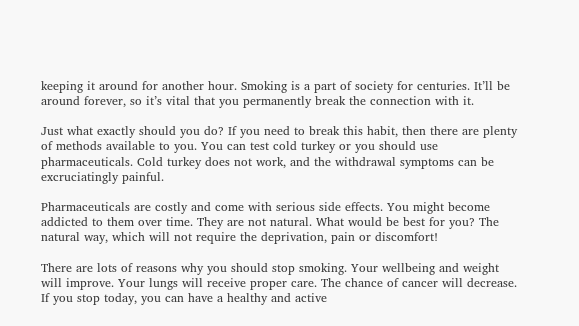keeping it around for another hour. Smoking is a part of society for centuries. It’ll be around forever, so it’s vital that you permanently break the connection with it.

Just what exactly should you do? If you need to break this habit, then there are plenty of methods available to you. You can test cold turkey or you should use pharmaceuticals. Cold turkey does not work, and the withdrawal symptoms can be excruciatingly painful.

Pharmaceuticals are costly and come with serious side effects. You might become addicted to them over time. They are not natural. What would be best for you? The natural way, which will not require the deprivation, pain or discomfort!

There are lots of reasons why you should stop smoking. Your wellbeing and weight will improve. Your lungs will receive proper care. The chance of cancer will decrease. If you stop today, you can have a healthy and active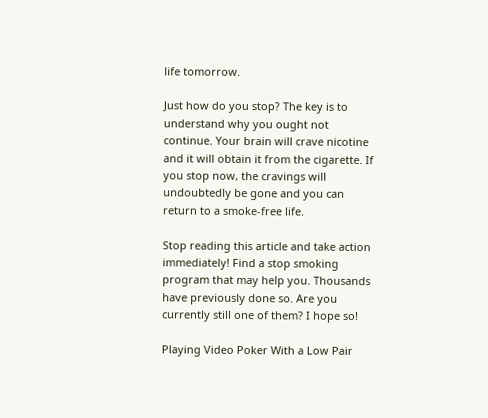life tomorrow.

Just how do you stop? The key is to understand why you ought not continue. Your brain will crave nicotine and it will obtain it from the cigarette. If you stop now, the cravings will undoubtedly be gone and you can return to a smoke-free life.

Stop reading this article and take action immediately! Find a stop smoking program that may help you. Thousands have previously done so. Are you currently still one of them? I hope so!

Playing Video Poker With a Low Pair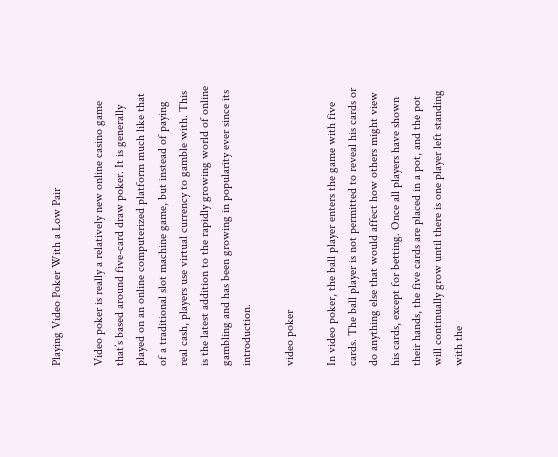Playing Video Poker With a Low Pair

Video poker is really a relatively new online casino game that’s based around five-card draw poker. It is generally played on an online computerized platform much like that of a traditional slot machine game, but instead of paying real cash, players use virtual currency to gamble with. This is the latest addition to the rapidly growing world of online gambling and has been growing in popularity ever since its introduction.

video poker

In video poker, the ball player enters the game with five cards. The ball player is not permitted to reveal his cards or do anything else that would affect how others might view his cards, except for betting. Once all players have shown their hands, the five cards are placed in a pot, and the pot will continually grow until there is one player left standing with the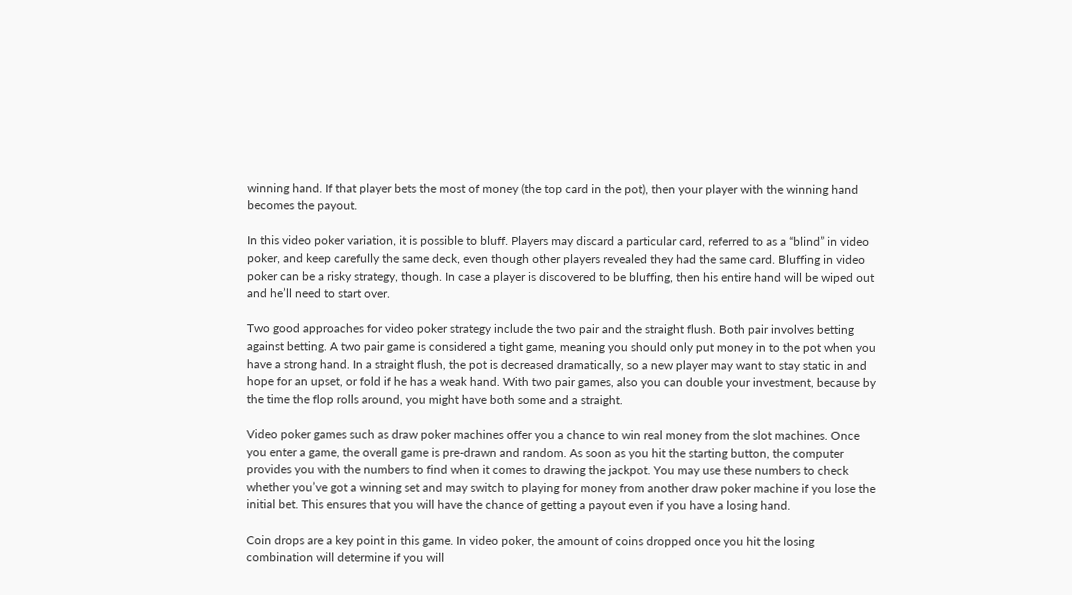winning hand. If that player bets the most of money (the top card in the pot), then your player with the winning hand becomes the payout.

In this video poker variation, it is possible to bluff. Players may discard a particular card, referred to as a “blind” in video poker, and keep carefully the same deck, even though other players revealed they had the same card. Bluffing in video poker can be a risky strategy, though. In case a player is discovered to be bluffing, then his entire hand will be wiped out and he’ll need to start over.

Two good approaches for video poker strategy include the two pair and the straight flush. Both pair involves betting against betting. A two pair game is considered a tight game, meaning you should only put money in to the pot when you have a strong hand. In a straight flush, the pot is decreased dramatically, so a new player may want to stay static in and hope for an upset, or fold if he has a weak hand. With two pair games, also you can double your investment, because by the time the flop rolls around, you might have both some and a straight.

Video poker games such as draw poker machines offer you a chance to win real money from the slot machines. Once you enter a game, the overall game is pre-drawn and random. As soon as you hit the starting button, the computer provides you with the numbers to find when it comes to drawing the jackpot. You may use these numbers to check whether you’ve got a winning set and may switch to playing for money from another draw poker machine if you lose the initial bet. This ensures that you will have the chance of getting a payout even if you have a losing hand.

Coin drops are a key point in this game. In video poker, the amount of coins dropped once you hit the losing combination will determine if you will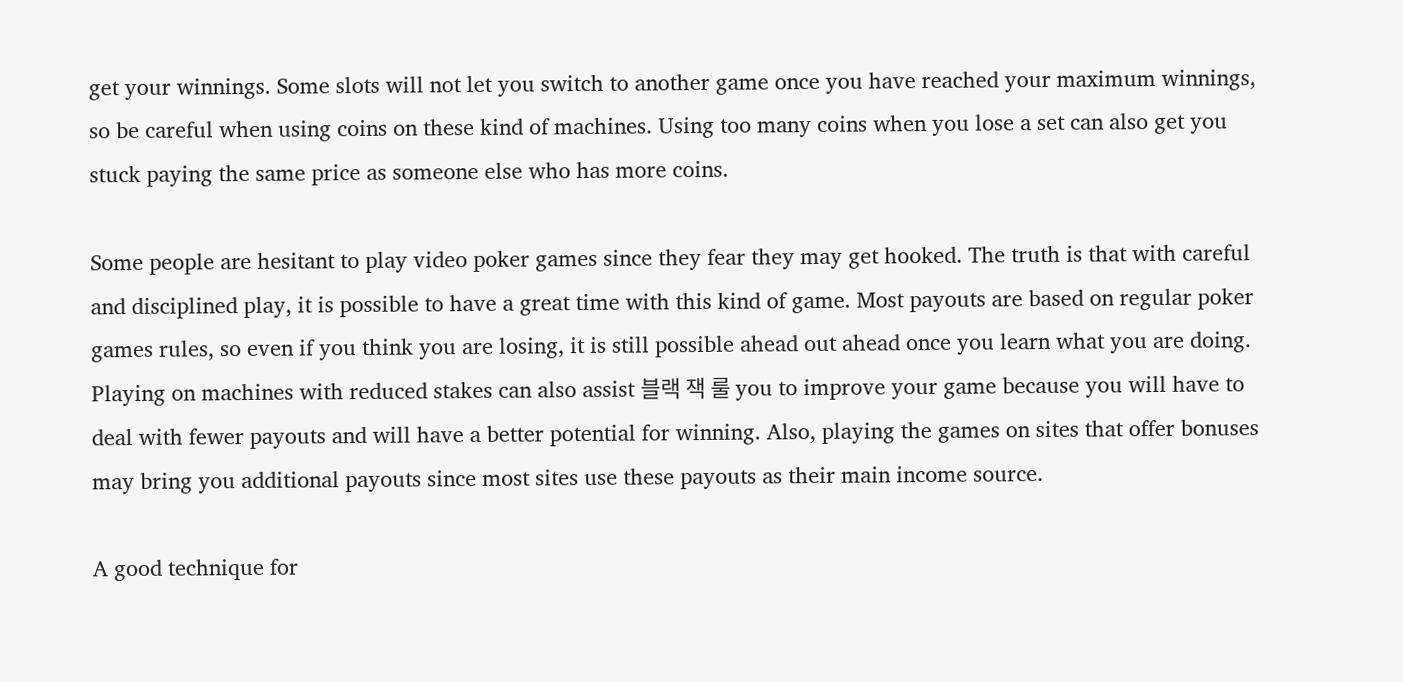get your winnings. Some slots will not let you switch to another game once you have reached your maximum winnings, so be careful when using coins on these kind of machines. Using too many coins when you lose a set can also get you stuck paying the same price as someone else who has more coins.

Some people are hesitant to play video poker games since they fear they may get hooked. The truth is that with careful and disciplined play, it is possible to have a great time with this kind of game. Most payouts are based on regular poker games rules, so even if you think you are losing, it is still possible ahead out ahead once you learn what you are doing. Playing on machines with reduced stakes can also assist 블랙 잭 룰 you to improve your game because you will have to deal with fewer payouts and will have a better potential for winning. Also, playing the games on sites that offer bonuses may bring you additional payouts since most sites use these payouts as their main income source.

A good technique for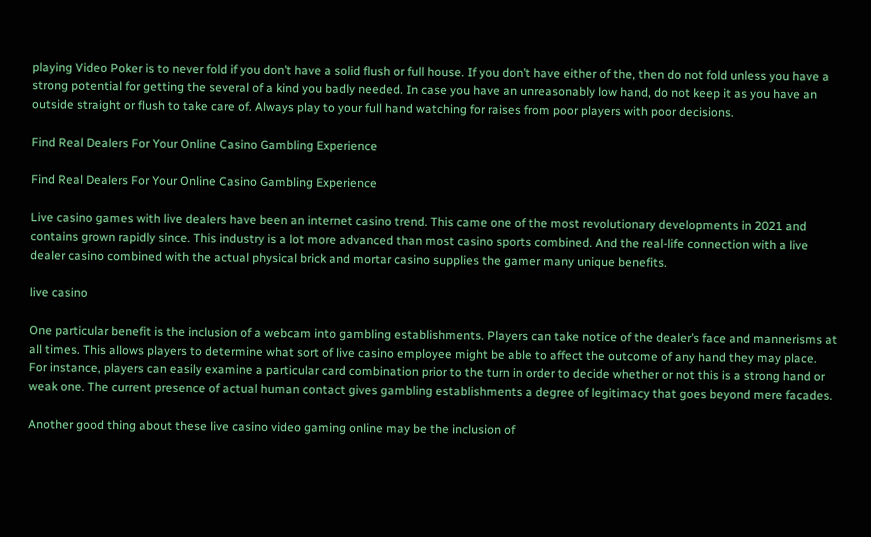playing Video Poker is to never fold if you don’t have a solid flush or full house. If you don’t have either of the, then do not fold unless you have a strong potential for getting the several of a kind you badly needed. In case you have an unreasonably low hand, do not keep it as you have an outside straight or flush to take care of. Always play to your full hand watching for raises from poor players with poor decisions.

Find Real Dealers For Your Online Casino Gambling Experience

Find Real Dealers For Your Online Casino Gambling Experience

Live casino games with live dealers have been an internet casino trend. This came one of the most revolutionary developments in 2021 and contains grown rapidly since. This industry is a lot more advanced than most casino sports combined. And the real-life connection with a live dealer casino combined with the actual physical brick and mortar casino supplies the gamer many unique benefits.

live casino

One particular benefit is the inclusion of a webcam into gambling establishments. Players can take notice of the dealer’s face and mannerisms at all times. This allows players to determine what sort of live casino employee might be able to affect the outcome of any hand they may place. For instance, players can easily examine a particular card combination prior to the turn in order to decide whether or not this is a strong hand or weak one. The current presence of actual human contact gives gambling establishments a degree of legitimacy that goes beyond mere facades.

Another good thing about these live casino video gaming online may be the inclusion of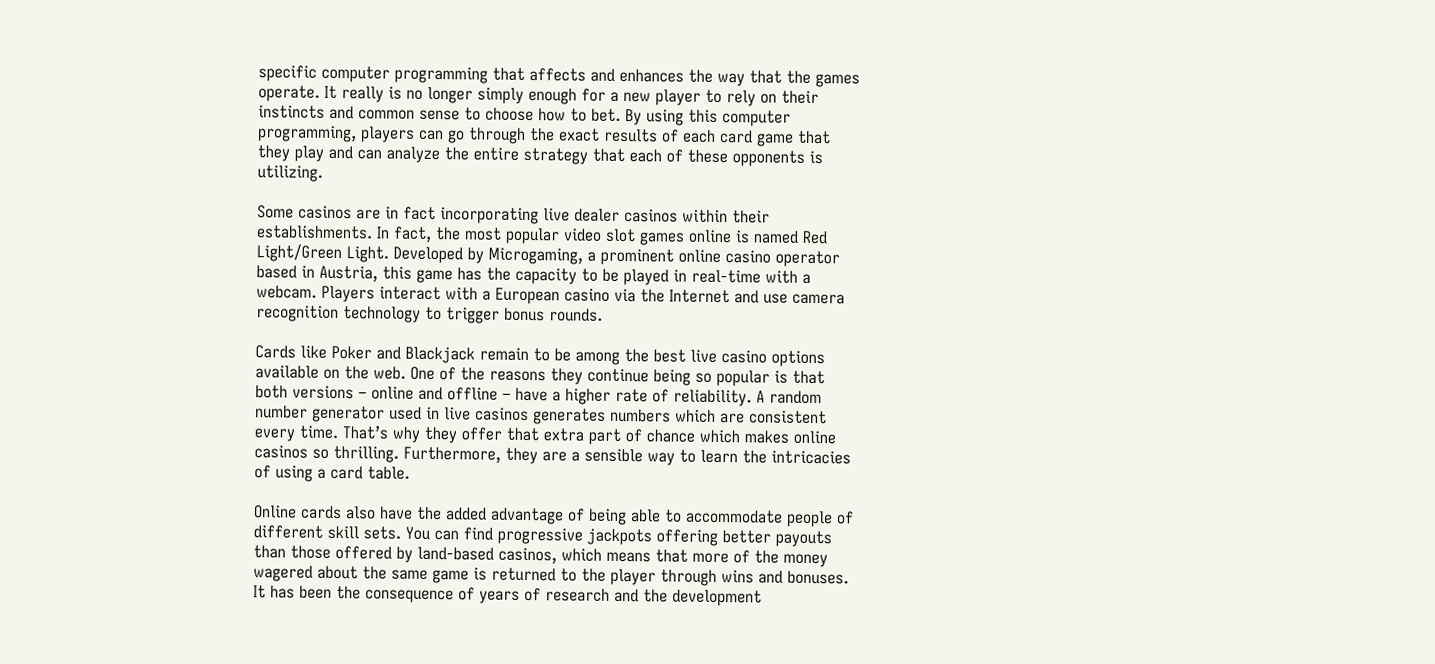specific computer programming that affects and enhances the way that the games operate. It really is no longer simply enough for a new player to rely on their instincts and common sense to choose how to bet. By using this computer programming, players can go through the exact results of each card game that they play and can analyze the entire strategy that each of these opponents is utilizing.

Some casinos are in fact incorporating live dealer casinos within their establishments. In fact, the most popular video slot games online is named Red Light/Green Light. Developed by Microgaming, a prominent online casino operator based in Austria, this game has the capacity to be played in real-time with a webcam. Players interact with a European casino via the Internet and use camera recognition technology to trigger bonus rounds.

Cards like Poker and Blackjack remain to be among the best live casino options available on the web. One of the reasons they continue being so popular is that both versions – online and offline – have a higher rate of reliability. A random number generator used in live casinos generates numbers which are consistent every time. That’s why they offer that extra part of chance which makes online casinos so thrilling. Furthermore, they are a sensible way to learn the intricacies of using a card table.

Online cards also have the added advantage of being able to accommodate people of different skill sets. You can find progressive jackpots offering better payouts than those offered by land-based casinos, which means that more of the money wagered about the same game is returned to the player through wins and bonuses. It has been the consequence of years of research and the development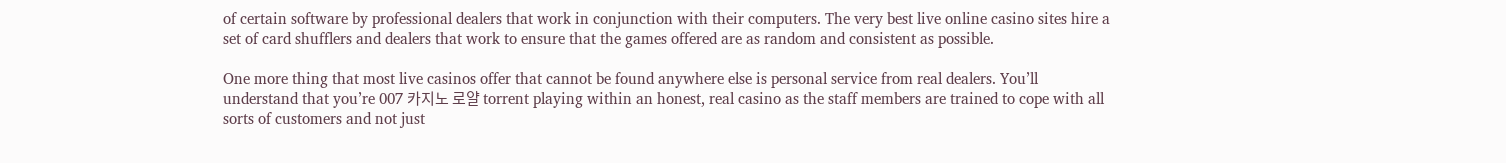of certain software by professional dealers that work in conjunction with their computers. The very best live online casino sites hire a set of card shufflers and dealers that work to ensure that the games offered are as random and consistent as possible.

One more thing that most live casinos offer that cannot be found anywhere else is personal service from real dealers. You’ll understand that you’re 007 카지노 로얄 torrent playing within an honest, real casino as the staff members are trained to cope with all sorts of customers and not just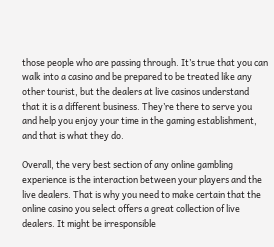those people who are passing through. It’s true that you can walk into a casino and be prepared to be treated like any other tourist, but the dealers at live casinos understand that it is a different business. They’re there to serve you and help you enjoy your time in the gaming establishment, and that is what they do.

Overall, the very best section of any online gambling experience is the interaction between your players and the live dealers. That is why you need to make certain that the online casino you select offers a great collection of live dealers. It might be irresponsible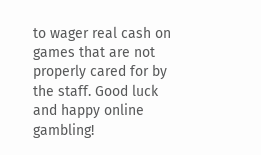to wager real cash on games that are not properly cared for by the staff. Good luck and happy online gambling!